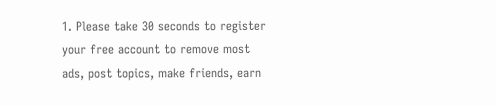1. Please take 30 seconds to register your free account to remove most ads, post topics, make friends, earn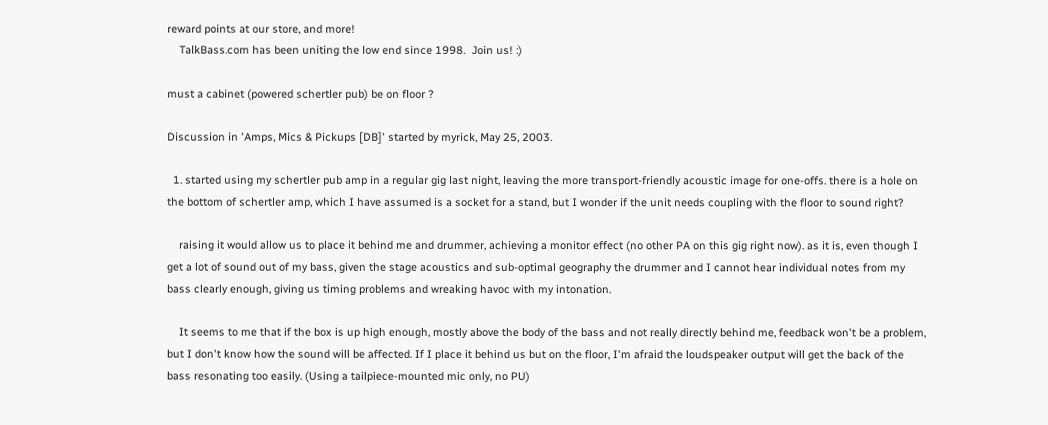reward points at our store, and more!
    TalkBass.com has been uniting the low end since 1998.  Join us! :)

must a cabinet (powered schertler pub) be on floor ?

Discussion in 'Amps, Mics & Pickups [DB]' started by myrick, May 25, 2003.

  1. started using my schertler pub amp in a regular gig last night, leaving the more transport-friendly acoustic image for one-offs. there is a hole on the bottom of schertler amp, which I have assumed is a socket for a stand, but I wonder if the unit needs coupling with the floor to sound right?

    raising it would allow us to place it behind me and drummer, achieving a monitor effect (no other PA on this gig right now). as it is, even though I get a lot of sound out of my bass, given the stage acoustics and sub-optimal geography the drummer and I cannot hear individual notes from my bass clearly enough, giving us timing problems and wreaking havoc with my intonation.

    It seems to me that if the box is up high enough, mostly above the body of the bass and not really directly behind me, feedback won't be a problem, but I don't know how the sound will be affected. If I place it behind us but on the floor, I'm afraid the loudspeaker output will get the back of the bass resonating too easily. (Using a tailpiece-mounted mic only, no PU)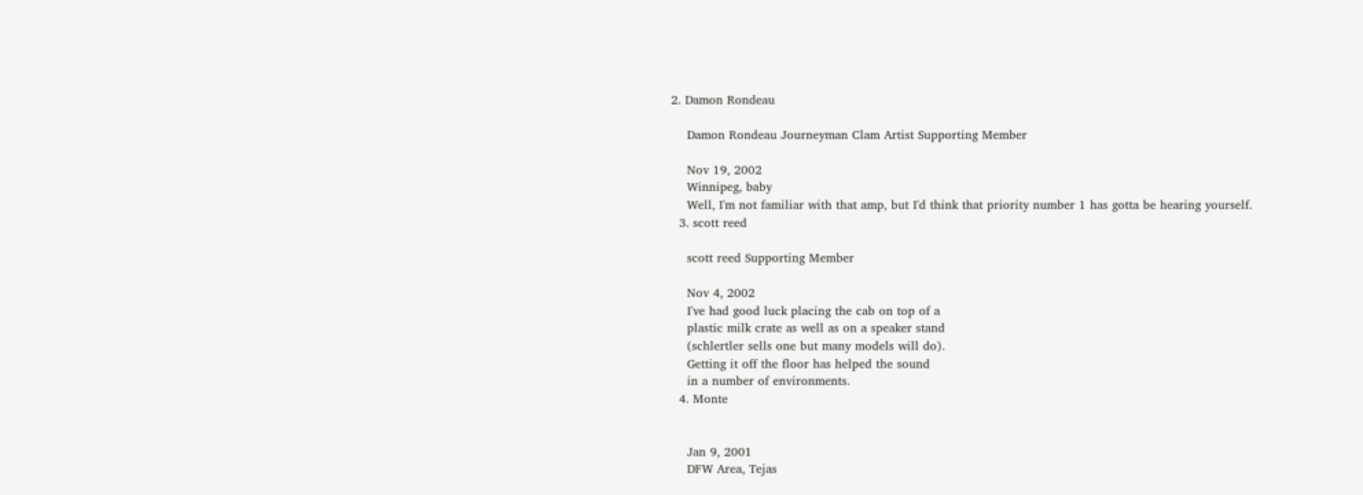2. Damon Rondeau

    Damon Rondeau Journeyman Clam Artist Supporting Member

    Nov 19, 2002
    Winnipeg, baby
    Well, I'm not familiar with that amp, but I'd think that priority number 1 has gotta be hearing yourself.
  3. scott reed

    scott reed Supporting Member

    Nov 4, 2002
    I've had good luck placing the cab on top of a
    plastic milk crate as well as on a speaker stand
    (schlertler sells one but many models will do).
    Getting it off the floor has helped the sound
    in a number of environments.
  4. Monte


    Jan 9, 2001
    DFW Area, Tejas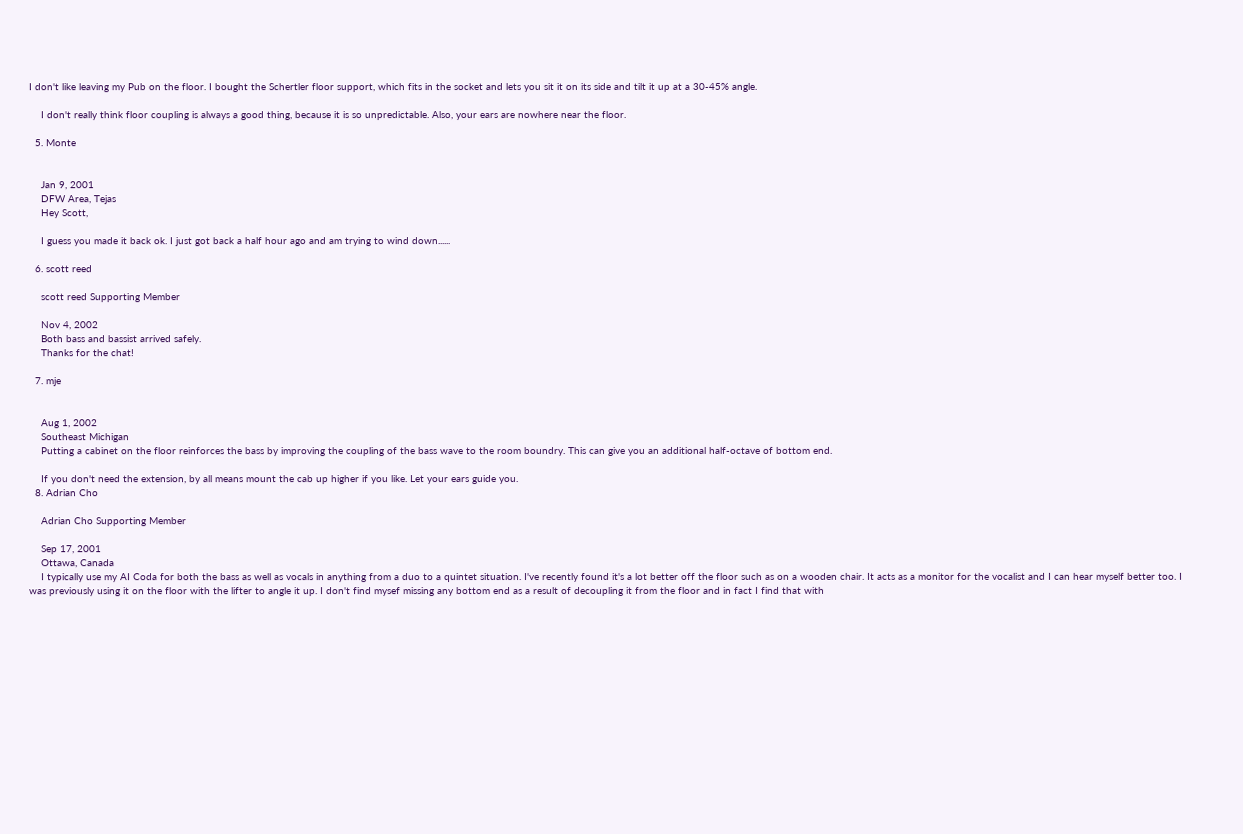I don't like leaving my Pub on the floor. I bought the Schertler floor support, which fits in the socket and lets you sit it on its side and tilt it up at a 30-45% angle.

    I don't really think floor coupling is always a good thing, because it is so unpredictable. Also, your ears are nowhere near the floor.

  5. Monte


    Jan 9, 2001
    DFW Area, Tejas
    Hey Scott,

    I guess you made it back ok. I just got back a half hour ago and am trying to wind down......

  6. scott reed

    scott reed Supporting Member

    Nov 4, 2002
    Both bass and bassist arrived safely.
    Thanks for the chat!

  7. mje


    Aug 1, 2002
    Southeast Michigan
    Putting a cabinet on the floor reinforces the bass by improving the coupling of the bass wave to the room boundry. This can give you an additional half-octave of bottom end.

    If you don't need the extension, by all means mount the cab up higher if you like. Let your ears guide you.
  8. Adrian Cho

    Adrian Cho Supporting Member

    Sep 17, 2001
    Ottawa, Canada
    I typically use my AI Coda for both the bass as well as vocals in anything from a duo to a quintet situation. I've recently found it's a lot better off the floor such as on a wooden chair. It acts as a monitor for the vocalist and I can hear myself better too. I was previously using it on the floor with the lifter to angle it up. I don't find mysef missing any bottom end as a result of decoupling it from the floor and in fact I find that with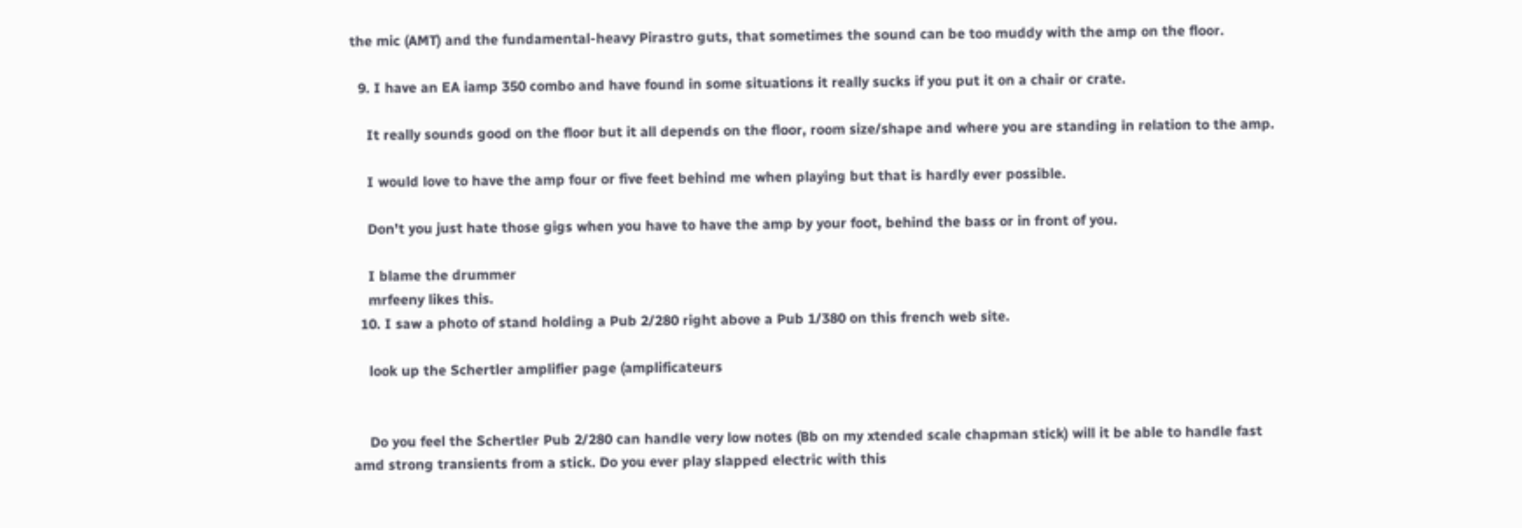the mic (AMT) and the fundamental-heavy Pirastro guts, that sometimes the sound can be too muddy with the amp on the floor.

  9. I have an EA iamp 350 combo and have found in some situations it really sucks if you put it on a chair or crate.

    It really sounds good on the floor but it all depends on the floor, room size/shape and where you are standing in relation to the amp.

    I would love to have the amp four or five feet behind me when playing but that is hardly ever possible.

    Don't you just hate those gigs when you have to have the amp by your foot, behind the bass or in front of you.

    I blame the drummer
    mrfeeny likes this.
  10. I saw a photo of stand holding a Pub 2/280 right above a Pub 1/380 on this french web site.

    look up the Schertler amplifier page (amplificateurs


    Do you feel the Schertler Pub 2/280 can handle very low notes (Bb on my xtended scale chapman stick) will it be able to handle fast amd strong transients from a stick. Do you ever play slapped electric with this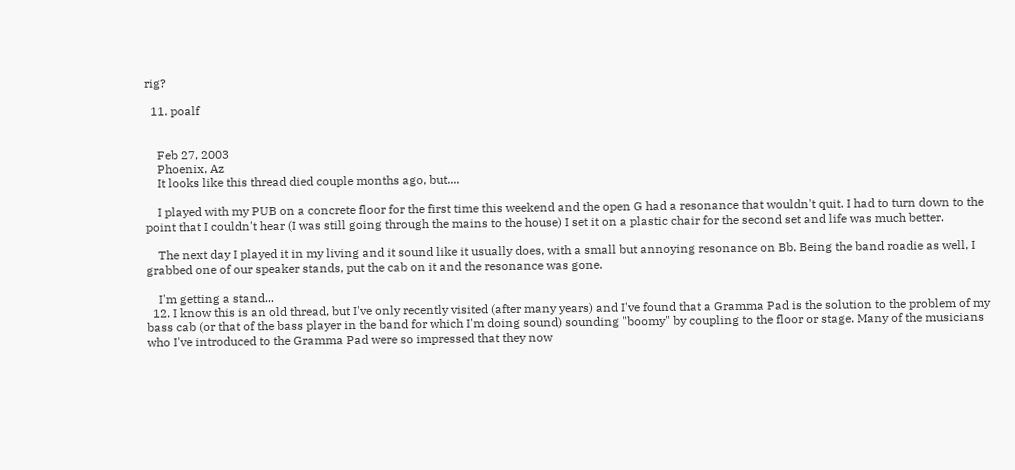rig?

  11. poalf


    Feb 27, 2003
    Phoenix, Az
    It looks like this thread died couple months ago, but....

    I played with my PUB on a concrete floor for the first time this weekend and the open G had a resonance that wouldn't quit. I had to turn down to the point that I couldn't hear (I was still going through the mains to the house) I set it on a plastic chair for the second set and life was much better.

    The next day I played it in my living and it sound like it usually does, with a small but annoying resonance on Bb. Being the band roadie as well, I grabbed one of our speaker stands, put the cab on it and the resonance was gone.

    I'm getting a stand...
  12. I know this is an old thread, but I've only recently visited (after many years) and I've found that a Gramma Pad is the solution to the problem of my bass cab (or that of the bass player in the band for which I'm doing sound) sounding "boomy" by coupling to the floor or stage. Many of the musicians who I've introduced to the Gramma Pad were so impressed that they now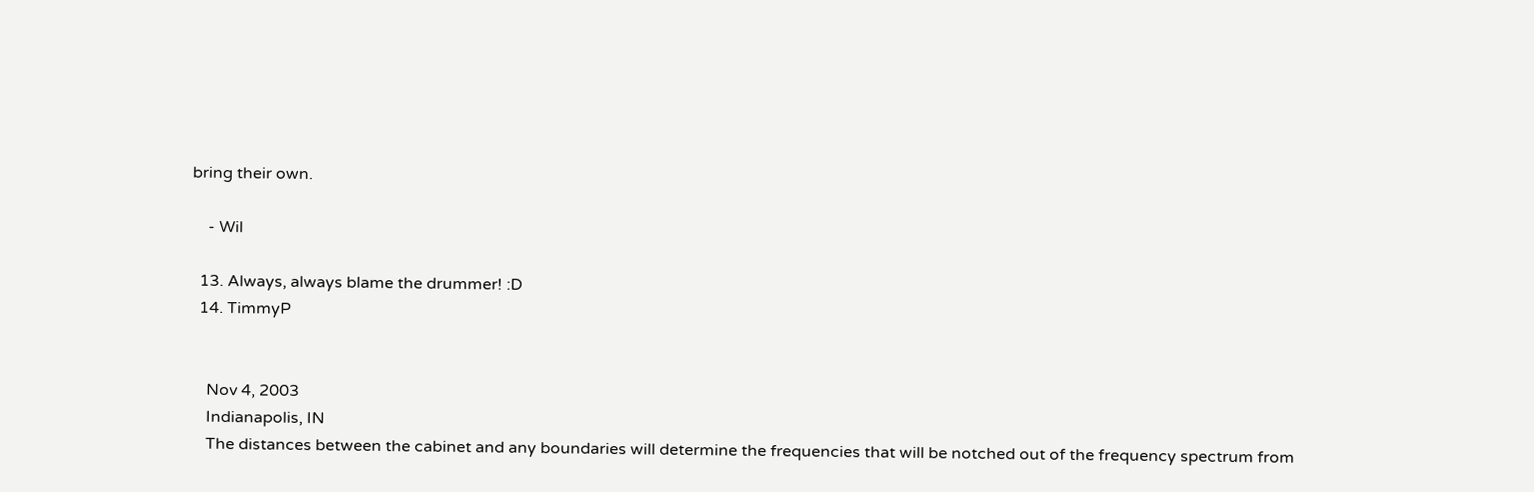bring their own.

    - Wil

  13. Always, always blame the drummer! :D
  14. TimmyP


    Nov 4, 2003
    Indianapolis, IN
    The distances between the cabinet and any boundaries will determine the frequencies that will be notched out of the frequency spectrum from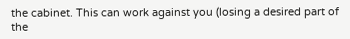the cabinet. This can work against you (losing a desired part of the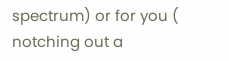spectrum) or for you ( notching out a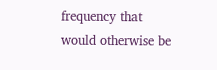frequency that would otherwise be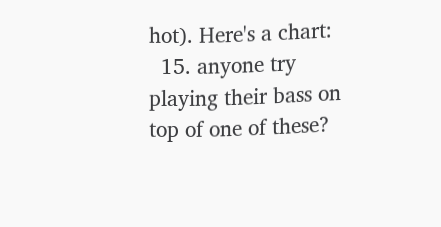hot). Here's a chart:
  15. anyone try playing their bass on top of one of these?